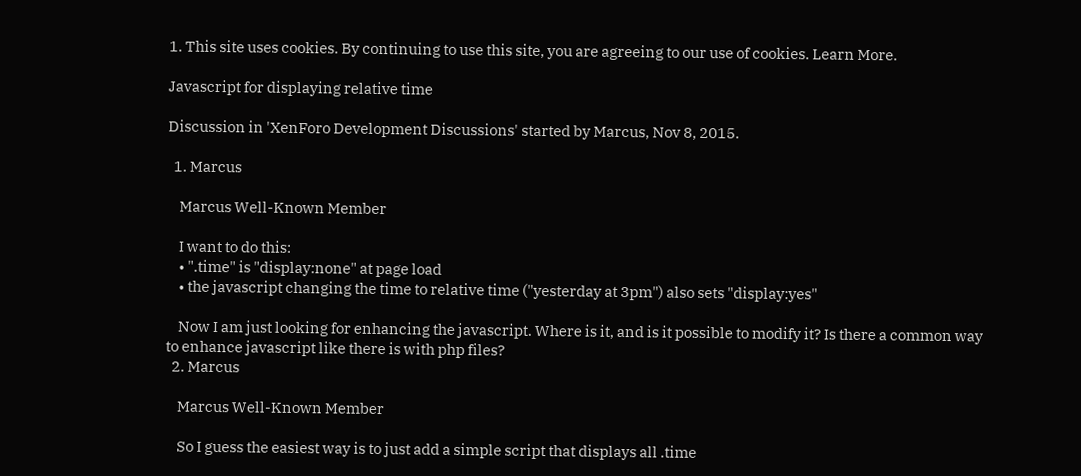1. This site uses cookies. By continuing to use this site, you are agreeing to our use of cookies. Learn More.

Javascript for displaying relative time

Discussion in 'XenForo Development Discussions' started by Marcus, Nov 8, 2015.

  1. Marcus

    Marcus Well-Known Member

    I want to do this:
    • ".time" is "display:none" at page load
    • the javascript changing the time to relative time ("yesterday at 3pm") also sets "display:yes"

    Now I am just looking for enhancing the javascript. Where is it, and is it possible to modify it? Is there a common way to enhance javascript like there is with php files?
  2. Marcus

    Marcus Well-Known Member

    So I guess the easiest way is to just add a simple script that displays all .time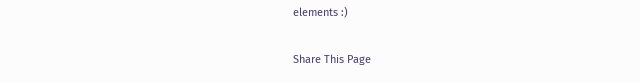elements :)

Share This Page